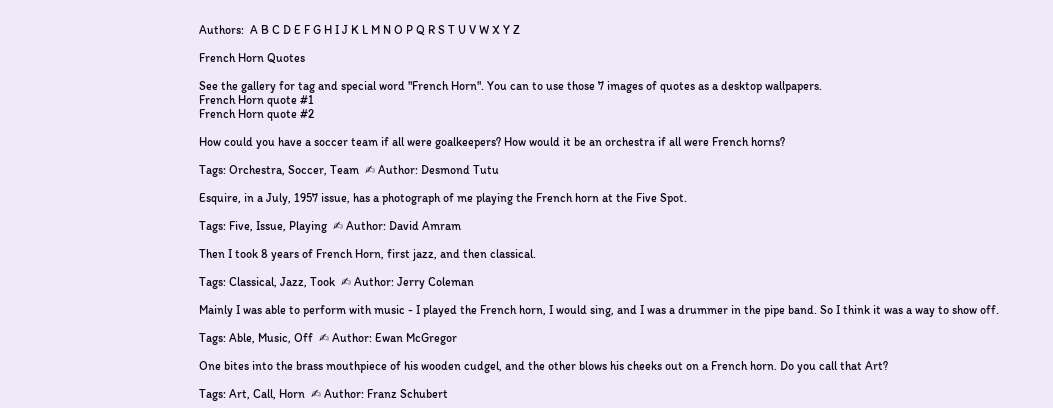Authors:  A B C D E F G H I J K L M N O P Q R S T U V W X Y Z

French Horn Quotes

See the gallery for tag and special word "French Horn". You can to use those 7 images of quotes as a desktop wallpapers.
French Horn quote #1
French Horn quote #2

How could you have a soccer team if all were goalkeepers? How would it be an orchestra if all were French horns?

Tags: Orchestra, Soccer, Team  ✍ Author: Desmond Tutu

Esquire, in a July, 1957 issue, has a photograph of me playing the French horn at the Five Spot.

Tags: Five, Issue, Playing  ✍ Author: David Amram

Then I took 8 years of French Horn, first jazz, and then classical.

Tags: Classical, Jazz, Took  ✍ Author: Jerry Coleman

Mainly I was able to perform with music - I played the French horn, I would sing, and I was a drummer in the pipe band. So I think it was a way to show off.

Tags: Able, Music, Off  ✍ Author: Ewan McGregor

One bites into the brass mouthpiece of his wooden cudgel, and the other blows his cheeks out on a French horn. Do you call that Art?

Tags: Art, Call, Horn  ✍ Author: Franz Schubert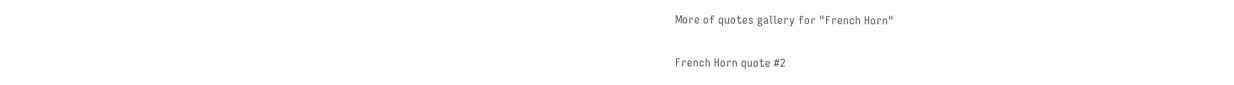More of quotes gallery for "French Horn"

French Horn quote #2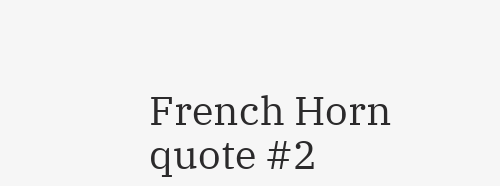French Horn quote #2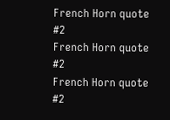French Horn quote #2
French Horn quote #2
French Horn quote #2